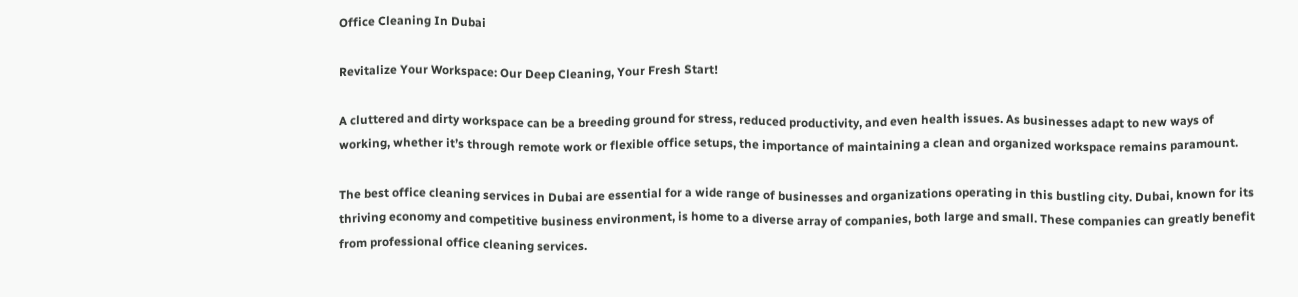Office Cleaning In Dubai

Revitalize Your Workspace: Our Deep Cleaning, Your Fresh Start!

A cluttered and dirty workspace can be a breeding ground for stress, reduced productivity, and even health issues. As businesses adapt to new ways of working, whether it’s through remote work or flexible office setups, the importance of maintaining a clean and organized workspace remains paramount.

The best office cleaning services in Dubai are essential for a wide range of businesses and organizations operating in this bustling city. Dubai, known for its thriving economy and competitive business environment, is home to a diverse array of companies, both large and small. These companies can greatly benefit from professional office cleaning services.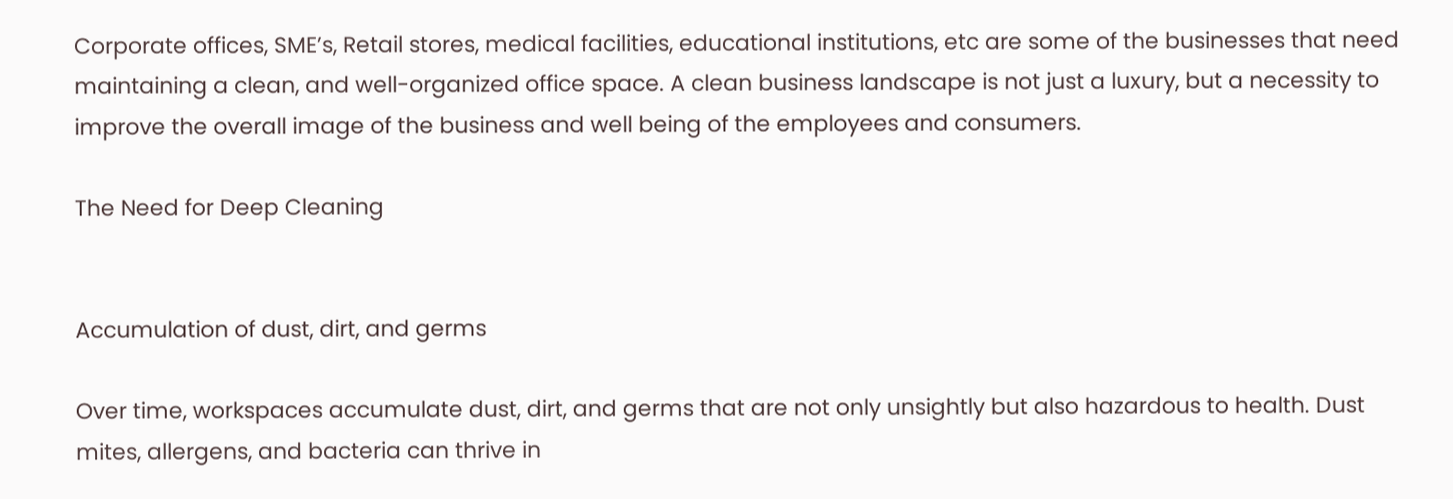Corporate offices, SME’s, Retail stores, medical facilities, educational institutions, etc are some of the businesses that need maintaining a clean, and well-organized office space. A clean business landscape is not just a luxury, but a necessity to improve the overall image of the business and well being of the employees and consumers.

The Need for Deep Cleaning


Accumulation of dust, dirt, and germs

Over time, workspaces accumulate dust, dirt, and germs that are not only unsightly but also hazardous to health. Dust mites, allergens, and bacteria can thrive in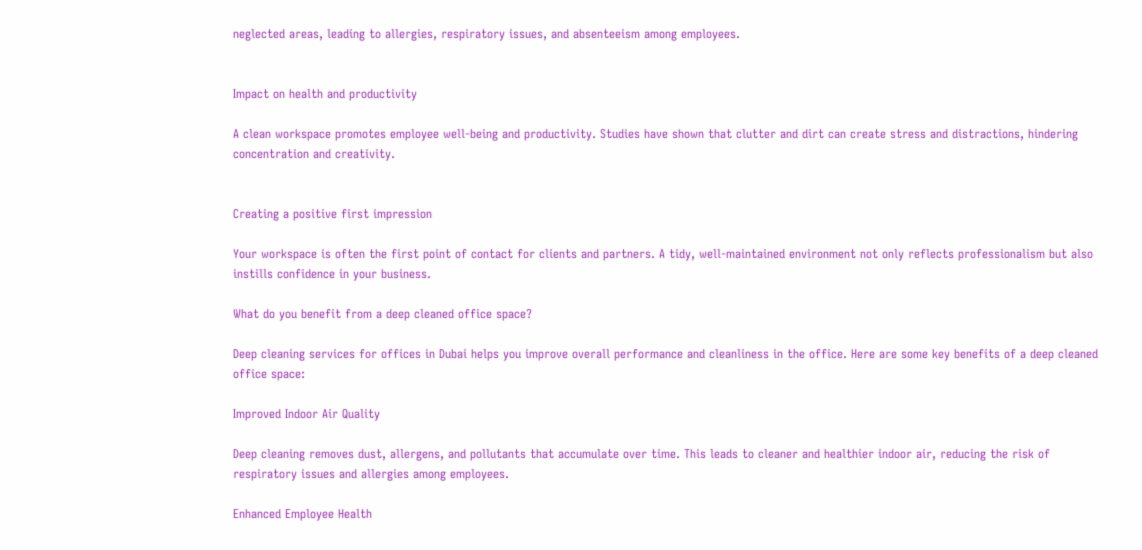neglected areas, leading to allergies, respiratory issues, and absenteeism among employees.


Impact on health and productivity

A clean workspace promotes employee well-being and productivity. Studies have shown that clutter and dirt can create stress and distractions, hindering concentration and creativity.


Creating a positive first impression

Your workspace is often the first point of contact for clients and partners. A tidy, well-maintained environment not only reflects professionalism but also instills confidence in your business.

What do you benefit from a deep cleaned office space?

Deep cleaning services for offices in Dubai helps you improve overall performance and cleanliness in the office. Here are some key benefits of a deep cleaned office space:

Improved Indoor Air Quality

Deep cleaning removes dust, allergens, and pollutants that accumulate over time. This leads to cleaner and healthier indoor air, reducing the risk of respiratory issues and allergies among employees.

Enhanced Employee Health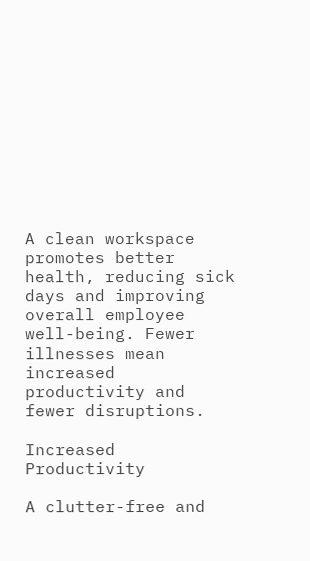A clean workspace promotes better health, reducing sick days and improving overall employee well-being. Fewer illnesses mean increased productivity and fewer disruptions.

Increased Productivity

A clutter-free and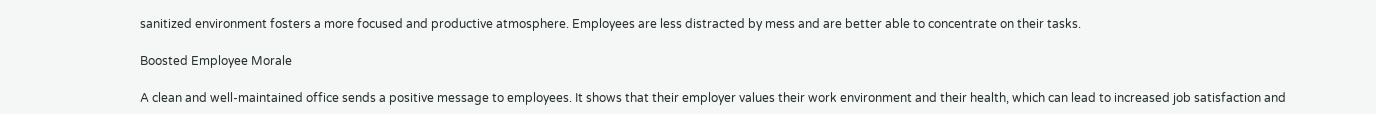sanitized environment fosters a more focused and productive atmosphere. Employees are less distracted by mess and are better able to concentrate on their tasks.

Boosted Employee Morale

A clean and well-maintained office sends a positive message to employees. It shows that their employer values their work environment and their health, which can lead to increased job satisfaction and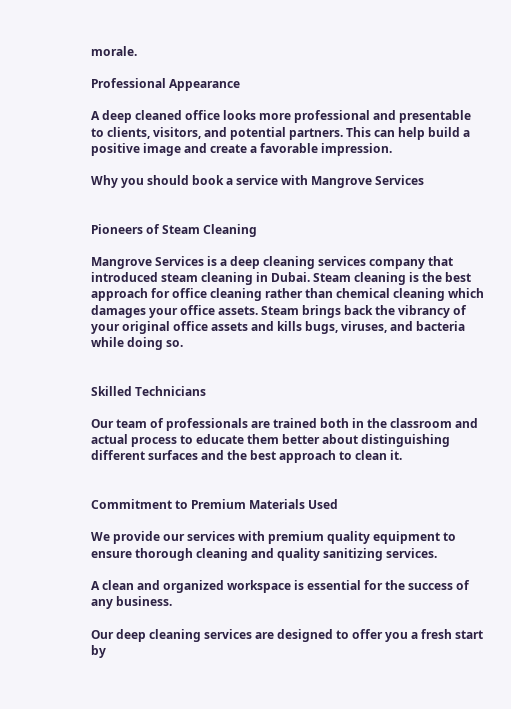morale.

Professional Appearance

A deep cleaned office looks more professional and presentable to clients, visitors, and potential partners. This can help build a positive image and create a favorable impression.

Why you should book a service with Mangrove Services


Pioneers of Steam Cleaning

Mangrove Services is a deep cleaning services company that introduced steam cleaning in Dubai. Steam cleaning is the best approach for office cleaning rather than chemical cleaning which damages your office assets. Steam brings back the vibrancy of your original office assets and kills bugs, viruses, and bacteria while doing so.


Skilled Technicians

Our team of professionals are trained both in the classroom and actual process to educate them better about distinguishing different surfaces and the best approach to clean it.


Commitment to Premium Materials Used

We provide our services with premium quality equipment to ensure thorough cleaning and quality sanitizing services.

A clean and organized workspace is essential for the success of any business.

Our deep cleaning services are designed to offer you a fresh start by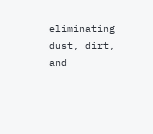eliminating dust, dirt, and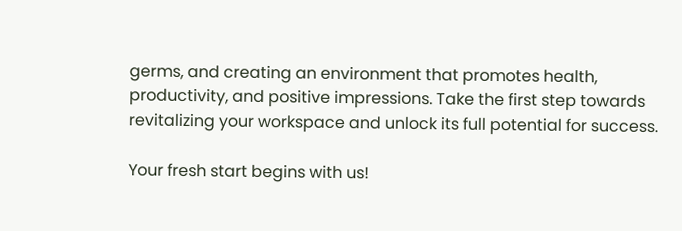germs, and creating an environment that promotes health, productivity, and positive impressions. Take the first step towards revitalizing your workspace and unlock its full potential for success.

Your fresh start begins with us!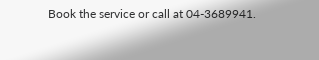Book the service or call at 04-3689941.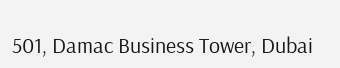501, Damac Business Tower, Dubai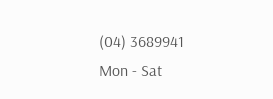(04) 3689941
Mon - Sat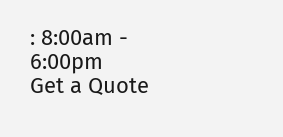: 8:00am - 6:00pm
Get a Quote